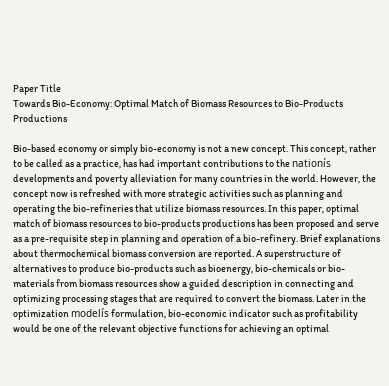Paper Title
Towards Bio-Economy: Optimal Match of Biomass Resources to Bio-Products Productions

Bio-based economy or simply bio-economy is not a new concept. This concept, rather to be called as a practice, has had important contributions to the nationís developments and poverty alleviation for many countries in the world. However, the concept now is refreshed with more strategic activities such as planning and operating the bio-refineries that utilize biomass resources. In this paper, optimal match of biomass resources to bio-products productions has been proposed and serve as a pre-requisite step in planning and operation of a bio-refinery. Brief explanations about thermochemical biomass conversion are reported. A superstructure of alternatives to produce bio-products such as bioenergy, bio-chemicals or bio-materials from biomass resources show a guided description in connecting and optimizing processing stages that are required to convert the biomass. Later in the optimization modelís formulation, bio-economic indicator such as profitability would be one of the relevant objective functions for achieving an optimal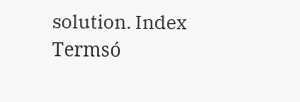solution. Index Termsó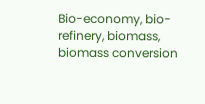Bio-economy, bio-refinery, biomass, biomass conversion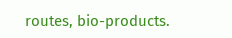routes, bio-products.